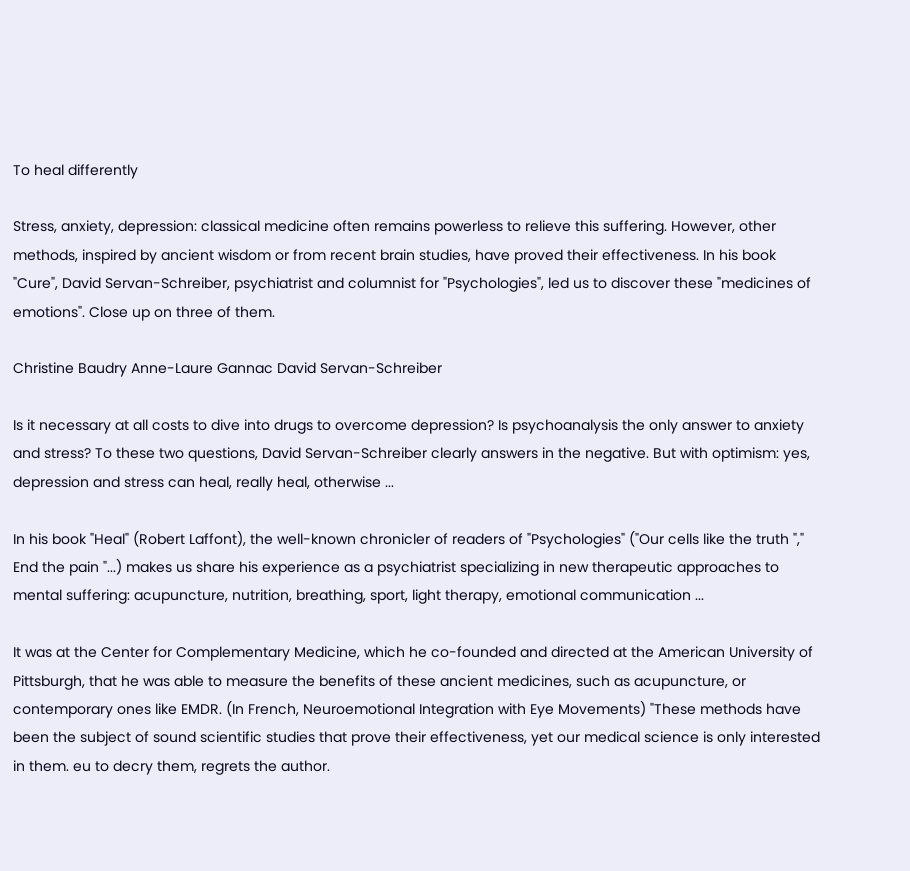To heal differently

Stress, anxiety, depression: classical medicine often remains powerless to relieve this suffering. However, other methods, inspired by ancient wisdom or from recent brain studies, have proved their effectiveness. In his book "Cure", David Servan-Schreiber, psychiatrist and columnist for "Psychologies", led us to discover these "medicines of emotions". Close up on three of them.

Christine Baudry Anne-Laure Gannac David Servan-Schreiber

Is it necessary at all costs to dive into drugs to overcome depression? Is psychoanalysis the only answer to anxiety and stress? To these two questions, David Servan-Schreiber clearly answers in the negative. But with optimism: yes, depression and stress can heal, really heal, otherwise ...

In his book "Heal" (Robert Laffont), the well-known chronicler of readers of "Psychologies" ("Our cells like the truth "," End the pain "...) makes us share his experience as a psychiatrist specializing in new therapeutic approaches to mental suffering: acupuncture, nutrition, breathing, sport, light therapy, emotional communication ...

It was at the Center for Complementary Medicine, which he co-founded and directed at the American University of Pittsburgh, that he was able to measure the benefits of these ancient medicines, such as acupuncture, or contemporary ones like EMDR. (In French, Neuroemotional Integration with Eye Movements) "These methods have been the subject of sound scientific studies that prove their effectiveness, yet our medical science is only interested in them. eu to decry them, regrets the author.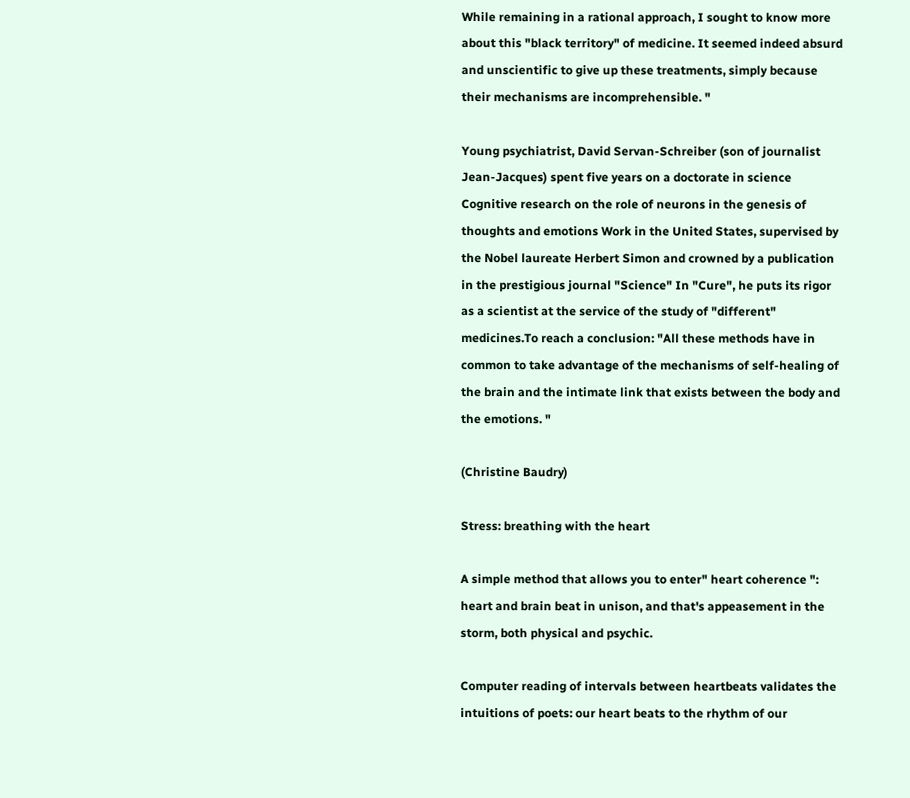While remaining in a rational approach, I sought to know more about this "black territory" of medicine. It seemed indeed absurd and unscientific to give up these treatments, simply because their mechanisms are incomprehensible. "

Young psychiatrist, David Servan-Schreiber (son of journalist Jean-Jacques) spent five years on a doctorate in science Cognitive research on the role of neurons in the genesis of thoughts and emotions Work in the United States, supervised by the Nobel laureate Herbert Simon and crowned by a publication in the prestigious journal "Science" In "Cure", he puts its rigor as a scientist at the service of the study of "different" medicines.To reach a conclusion: "All these methods have in common to take advantage of the mechanisms of self-healing of the brain and the intimate link that exists between the body and the emotions. "

(Christine Baudry)

Stress: breathing with the heart

A simple method that allows you to enter" heart coherence ": heart and brain beat in unison, and that's appeasement in the storm, both physical and psychic.

Computer reading of intervals between heartbeats validates the intuitions of poets: our heart beats to the rhythm of our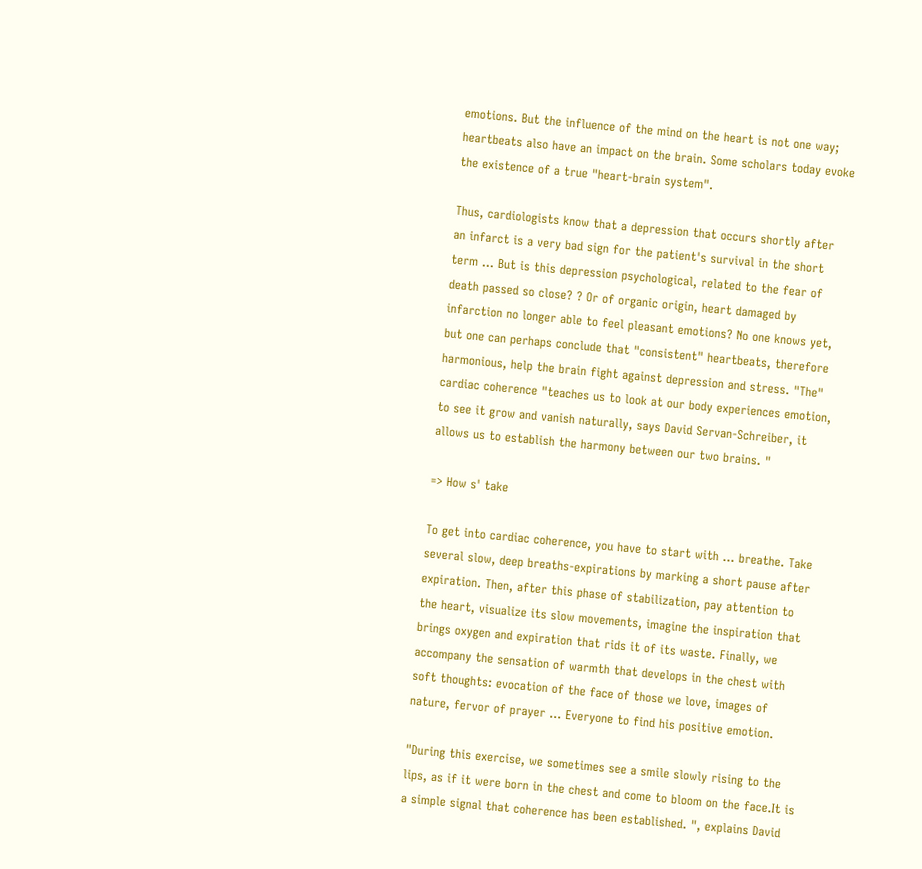emotions. But the influence of the mind on the heart is not one way; heartbeats also have an impact on the brain. Some scholars today evoke the existence of a true "heart-brain system".

Thus, cardiologists know that a depression that occurs shortly after an infarct is a very bad sign for the patient's survival in the short term ... But is this depression psychological, related to the fear of death passed so close? ? Or of organic origin, heart damaged by infarction no longer able to feel pleasant emotions? No one knows yet, but one can perhaps conclude that "consistent" heartbeats, therefore harmonious, help the brain fight against depression and stress. "The" cardiac coherence "teaches us to look at our body experiences emotion, to see it grow and vanish naturally, says David Servan-Schreiber, it allows us to establish the harmony between our two brains. "

=> How s' take

To get into cardiac coherence, you have to start with ... breathe. Take several slow, deep breaths-expirations by marking a short pause after expiration. Then, after this phase of stabilization, pay attention to the heart, visualize its slow movements, imagine the inspiration that brings oxygen and expiration that rids it of its waste. Finally, we accompany the sensation of warmth that develops in the chest with soft thoughts: evocation of the face of those we love, images of nature, fervor of prayer ... Everyone to find his positive emotion.

"During this exercise, we sometimes see a smile slowly rising to the lips, as if it were born in the chest and come to bloom on the face.It is a simple signal that coherence has been established. ", explains David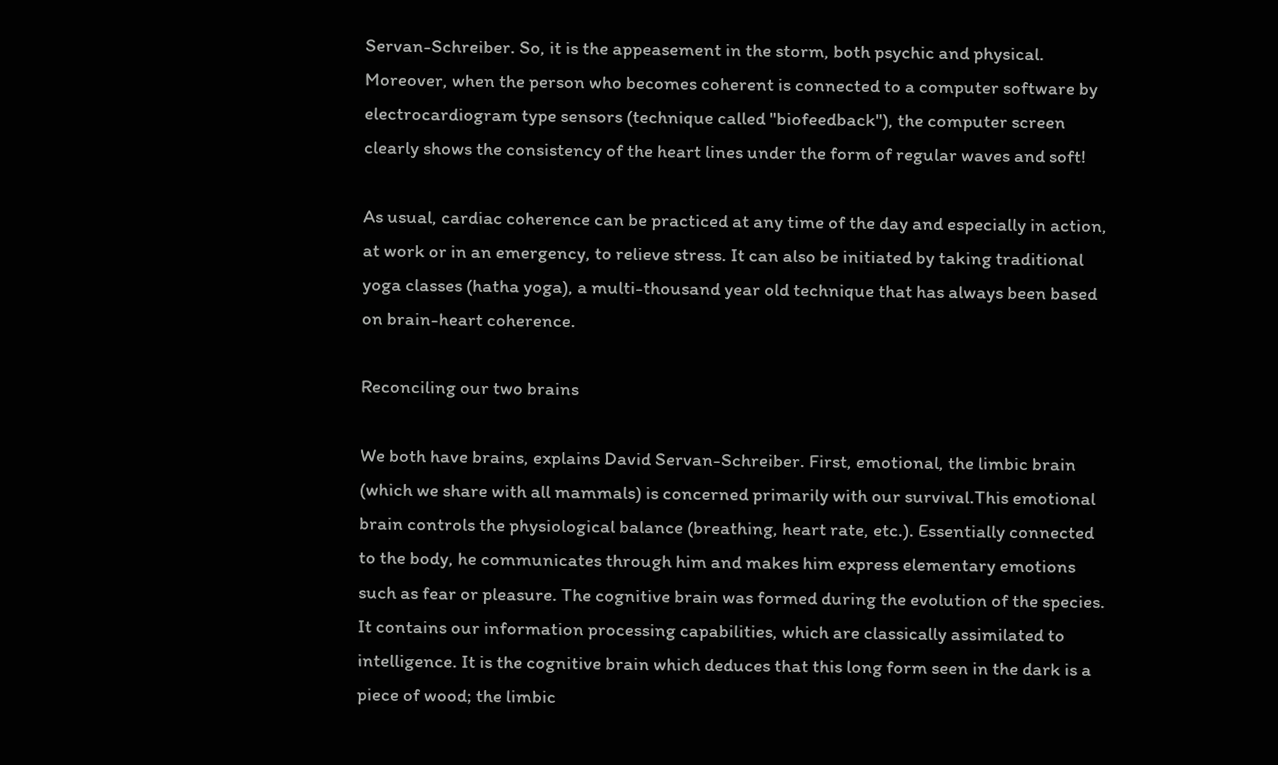Servan-Schreiber. So, it is the appeasement in the storm, both psychic and physical. Moreover, when the person who becomes coherent is connected to a computer software by electrocardiogram type sensors (technique called "biofeedback"), the computer screen clearly shows the consistency of the heart lines under the form of regular waves and soft!

As usual, cardiac coherence can be practiced at any time of the day and especially in action, at work or in an emergency, to relieve stress. It can also be initiated by taking traditional yoga classes (hatha yoga), a multi-thousand year old technique that has always been based on brain-heart coherence.

Reconciling our two brains

We both have brains, explains David Servan-Schreiber. First, emotional, the limbic brain (which we share with all mammals) is concerned primarily with our survival.This emotional brain controls the physiological balance (breathing, heart rate, etc.). Essentially connected to the body, he communicates through him and makes him express elementary emotions such as fear or pleasure. The cognitive brain was formed during the evolution of the species. It contains our information processing capabilities, which are classically assimilated to intelligence. It is the cognitive brain which deduces that this long form seen in the dark is a piece of wood; the limbic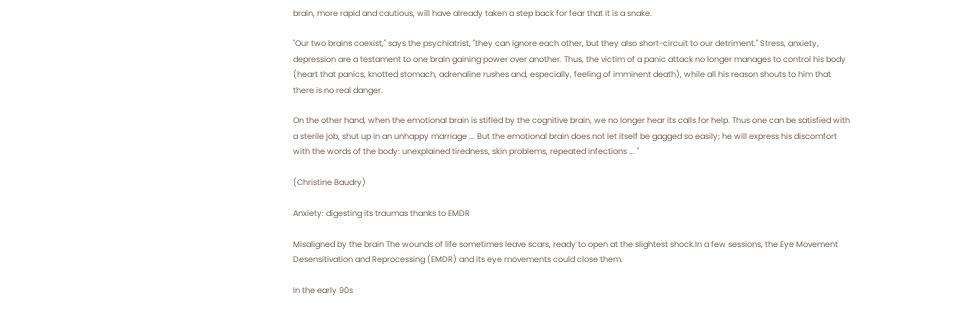brain, more rapid and cautious, will have already taken a step back for fear that it is a snake.

"Our two brains coexist," says the psychiatrist, "they can ignore each other, but they also short-circuit to our detriment." Stress, anxiety, depression are a testament to one brain gaining power over another. Thus, the victim of a panic attack no longer manages to control his body (heart that panics, knotted stomach, adrenaline rushes and, especially, feeling of imminent death), while all his reason shouts to him that there is no real danger.

On the other hand, when the emotional brain is stifled by the cognitive brain, we no longer hear its calls for help. Thus one can be satisfied with a sterile job, shut up in an unhappy marriage ... But the emotional brain does not let itself be gagged so easily; he will express his discomfort with the words of the body: unexplained tiredness, skin problems, repeated infections ... "

(Christine Baudry)

Anxiety: digesting its traumas thanks to EMDR

Misaligned by the brain The wounds of life sometimes leave scars, ready to open at the slightest shock.In a few sessions, the Eye Movement Desensitivation and Reprocessing (EMDR) and its eye movements could close them.

In the early 90s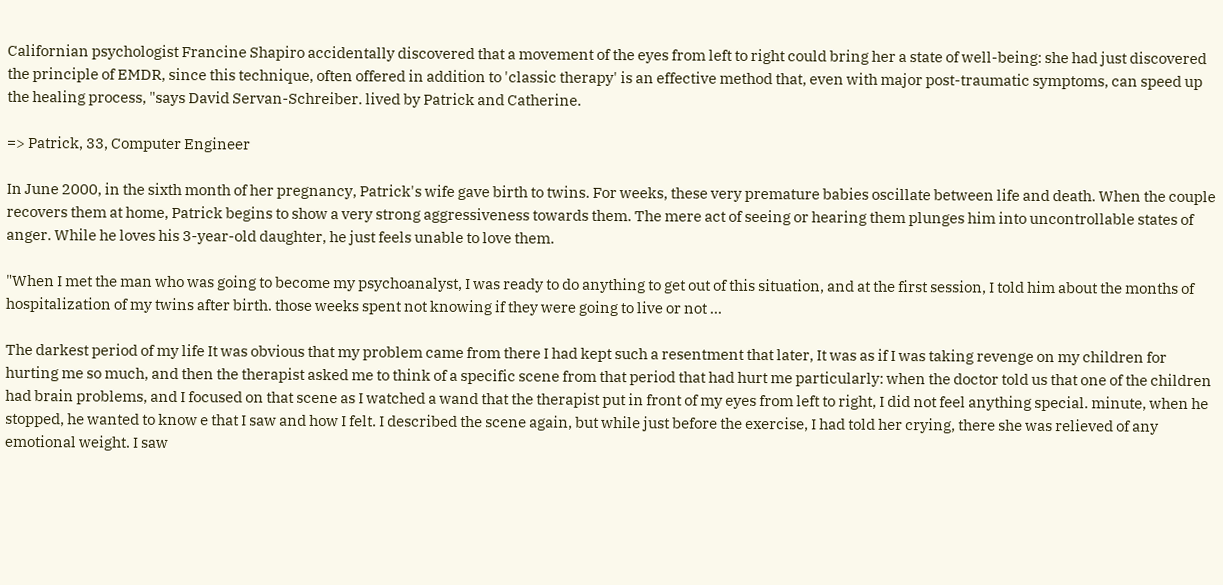Californian psychologist Francine Shapiro accidentally discovered that a movement of the eyes from left to right could bring her a state of well-being: she had just discovered the principle of EMDR, since this technique, often offered in addition to 'classic therapy' is an effective method that, even with major post-traumatic symptoms, can speed up the healing process, "says David Servan-Schreiber. lived by Patrick and Catherine.

=> Patrick, 33, Computer Engineer

In June 2000, in the sixth month of her pregnancy, Patrick's wife gave birth to twins. For weeks, these very premature babies oscillate between life and death. When the couple recovers them at home, Patrick begins to show a very strong aggressiveness towards them. The mere act of seeing or hearing them plunges him into uncontrollable states of anger. While he loves his 3-year-old daughter, he just feels unable to love them.

"When I met the man who was going to become my psychoanalyst, I was ready to do anything to get out of this situation, and at the first session, I told him about the months of hospitalization of my twins after birth. those weeks spent not knowing if they were going to live or not ...

The darkest period of my life It was obvious that my problem came from there I had kept such a resentment that later, It was as if I was taking revenge on my children for hurting me so much, and then the therapist asked me to think of a specific scene from that period that had hurt me particularly: when the doctor told us that one of the children had brain problems, and I focused on that scene as I watched a wand that the therapist put in front of my eyes from left to right, I did not feel anything special. minute, when he stopped, he wanted to know e that I saw and how I felt. I described the scene again, but while just before the exercise, I had told her crying, there she was relieved of any emotional weight. I saw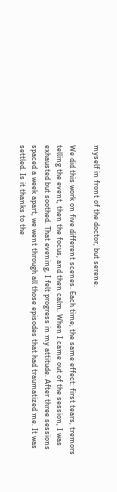myself in front of the doctor, but serene.

We did this work on five different scenes. Each time, the same effect: first tears, tremors telling the event, then the focus, and then calm. When I came out of the session, I was exhausted but soothed. That evening, I felt progress in my attitude. After three sessions spaced a week apart, we went through all those episodes that had traumatized me. It was settled. Is it thanks to the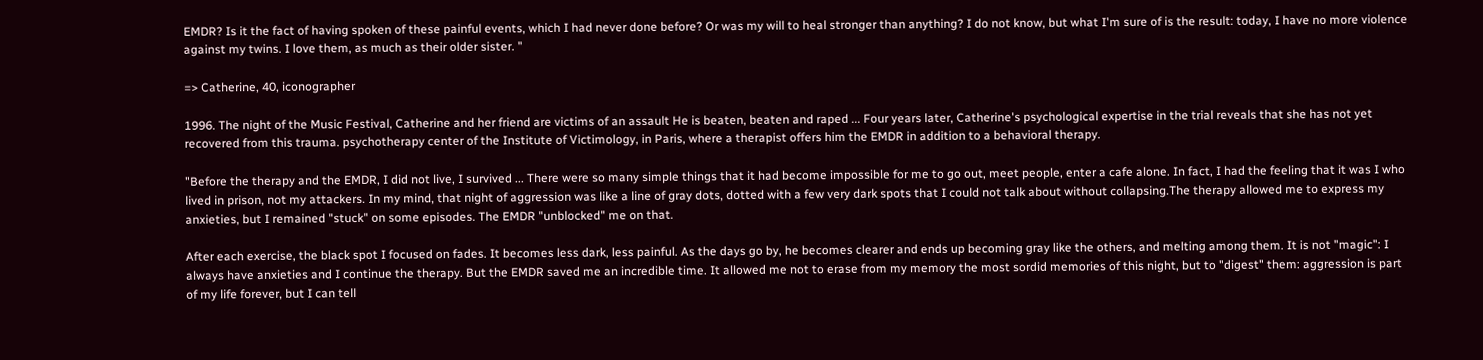EMDR? Is it the fact of having spoken of these painful events, which I had never done before? Or was my will to heal stronger than anything? I do not know, but what I'm sure of is the result: today, I have no more violence against my twins. I love them, as much as their older sister. "

=> Catherine, 40, iconographer

1996. The night of the Music Festival, Catherine and her friend are victims of an assault He is beaten, beaten and raped ... Four years later, Catherine's psychological expertise in the trial reveals that she has not yet recovered from this trauma. psychotherapy center of the Institute of Victimology, in Paris, where a therapist offers him the EMDR in addition to a behavioral therapy.

"Before the therapy and the EMDR, I did not live, I survived ... There were so many simple things that it had become impossible for me to go out, meet people, enter a cafe alone. In fact, I had the feeling that it was I who lived in prison, not my attackers. In my mind, that night of aggression was like a line of gray dots, dotted with a few very dark spots that I could not talk about without collapsing.The therapy allowed me to express my anxieties, but I remained "stuck" on some episodes. The EMDR "unblocked" me on that.

After each exercise, the black spot I focused on fades. It becomes less dark, less painful. As the days go by, he becomes clearer and ends up becoming gray like the others, and melting among them. It is not "magic": I always have anxieties and I continue the therapy. But the EMDR saved me an incredible time. It allowed me not to erase from my memory the most sordid memories of this night, but to "digest" them: aggression is part of my life forever, but I can tell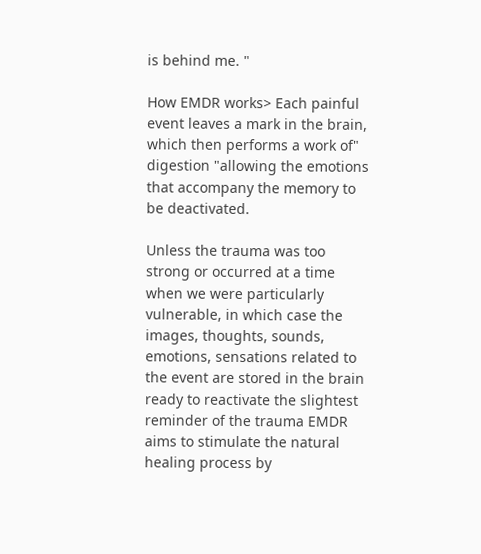is behind me. "

How EMDR works> Each painful event leaves a mark in the brain, which then performs a work of" digestion "allowing the emotions that accompany the memory to be deactivated.

Unless the trauma was too strong or occurred at a time when we were particularly vulnerable, in which case the images, thoughts, sounds, emotions, sensations related to the event are stored in the brain ready to reactivate the slightest reminder of the trauma EMDR aims to stimulate the natural healing process by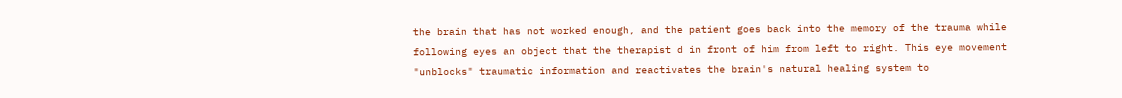the brain that has not worked enough, and the patient goes back into the memory of the trauma while following eyes an object that the therapist d in front of him from left to right. This eye movement "unblocks" traumatic information and reactivates the brain's natural healing system to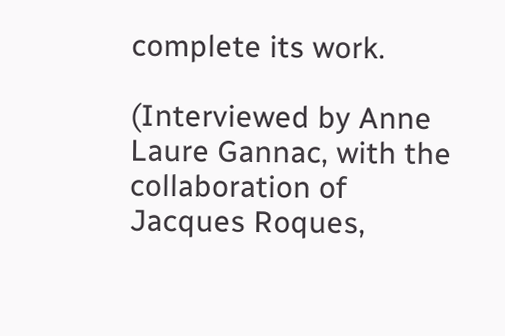complete its work.

(Interviewed by Anne Laure Gannac, with the collaboration of Jacques Roques,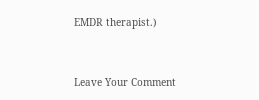EMDR therapist.)


Leave Your Comment